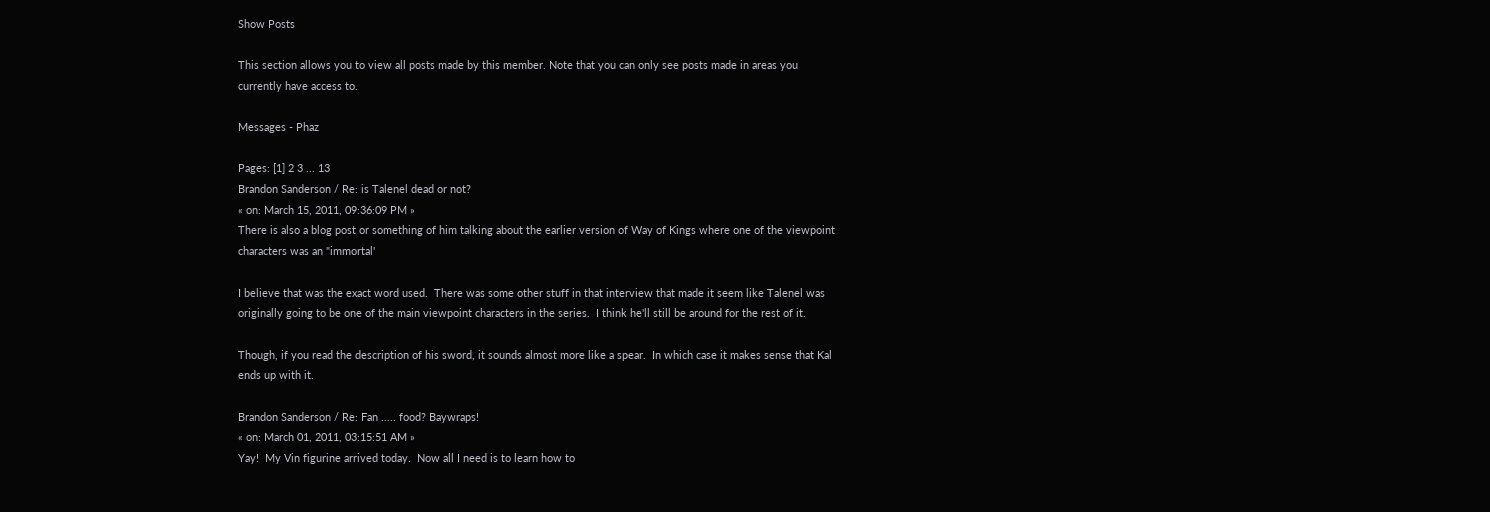Show Posts

This section allows you to view all posts made by this member. Note that you can only see posts made in areas you currently have access to.

Messages - Phaz

Pages: [1] 2 3 ... 13
Brandon Sanderson / Re: is Talenel dead or not?
« on: March 15, 2011, 09:36:09 PM »
There is also a blog post or something of him talking about the earlier version of Way of Kings where one of the viewpoint characters was an "immortal'

I believe that was the exact word used.  There was some other stuff in that interview that made it seem like Talenel was originally going to be one of the main viewpoint characters in the series.  I think he'll still be around for the rest of it.

Though, if you read the description of his sword, it sounds almost more like a spear.  In which case it makes sense that Kal ends up with it.

Brandon Sanderson / Re: Fan ..... food? Baywraps!
« on: March 01, 2011, 03:15:51 AM »
Yay!  My Vin figurine arrived today.  Now all I need is to learn how to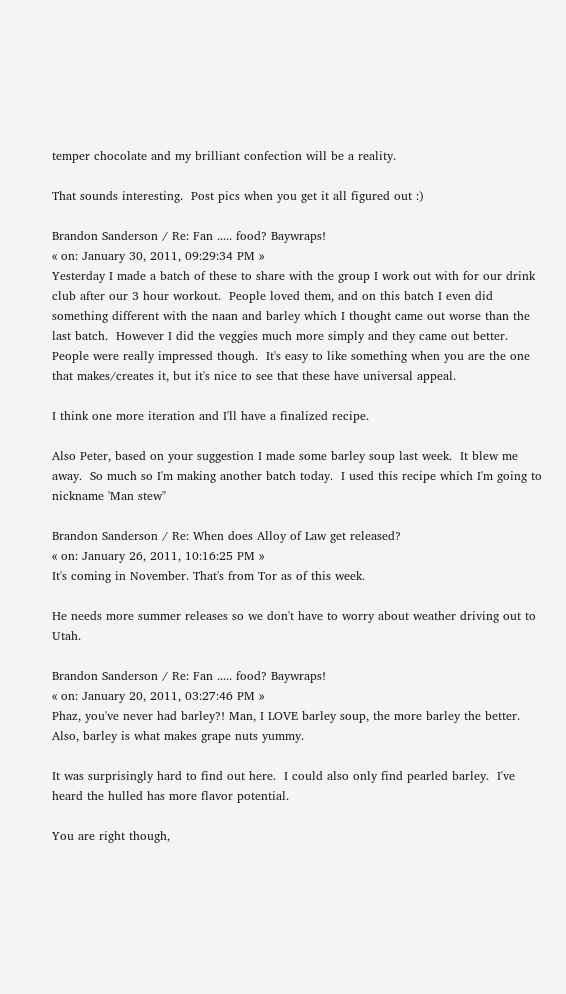temper chocolate and my brilliant confection will be a reality.

That sounds interesting.  Post pics when you get it all figured out :)

Brandon Sanderson / Re: Fan ..... food? Baywraps!
« on: January 30, 2011, 09:29:34 PM »
Yesterday I made a batch of these to share with the group I work out with for our drink club after our 3 hour workout.  People loved them, and on this batch I even did something different with the naan and barley which I thought came out worse than the last batch.  However I did the veggies much more simply and they came out better.   People were really impressed though.  It's easy to like something when you are the one that makes/creates it, but it's nice to see that these have universal appeal.

I think one more iteration and I'll have a finalized recipe.

Also Peter, based on your suggestion I made some barley soup last week.  It blew me away.  So much so I'm making another batch today.  I used this recipe which I'm going to nickname 'Man stew"

Brandon Sanderson / Re: When does Alloy of Law get released?
« on: January 26, 2011, 10:16:25 PM »
It's coming in November. That's from Tor as of this week.

He needs more summer releases so we don't have to worry about weather driving out to Utah.

Brandon Sanderson / Re: Fan ..... food? Baywraps!
« on: January 20, 2011, 03:27:46 PM »
Phaz, you've never had barley?! Man, I LOVE barley soup, the more barley the better. Also, barley is what makes grape nuts yummy.

It was surprisingly hard to find out here.  I could also only find pearled barley.  I've heard the hulled has more flavor potential.

You are right though,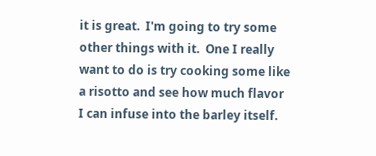it is great.  I'm going to try some other things with it.  One I really want to do is try cooking some like a risotto and see how much flavor I can infuse into the barley itself.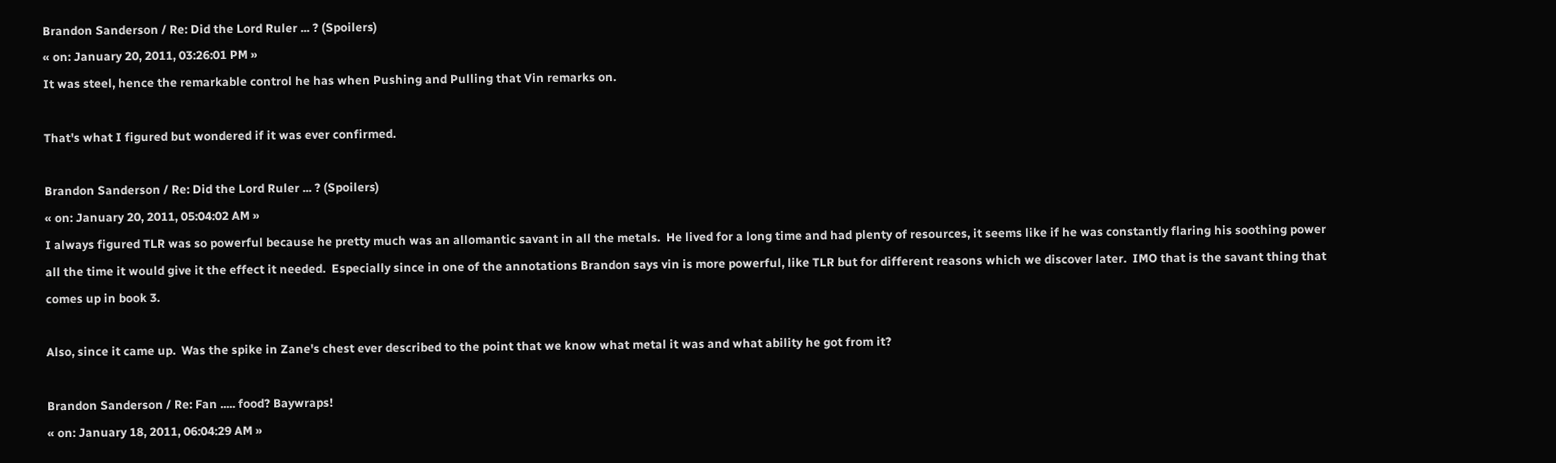Brandon Sanderson / Re: Did the Lord Ruler ... ? (Spoilers)
« on: January 20, 2011, 03:26:01 PM »
It was steel, hence the remarkable control he has when Pushing and Pulling that Vin remarks on.

That's what I figured but wondered if it was ever confirmed.

Brandon Sanderson / Re: Did the Lord Ruler ... ? (Spoilers)
« on: January 20, 2011, 05:04:02 AM »
I always figured TLR was so powerful because he pretty much was an allomantic savant in all the metals.  He lived for a long time and had plenty of resources, it seems like if he was constantly flaring his soothing power all the time it would give it the effect it needed.  Especially since in one of the annotations Brandon says vin is more powerful, like TLR but for different reasons which we discover later.  IMO that is the savant thing that comes up in book 3.

Also, since it came up.  Was the spike in Zane's chest ever described to the point that we know what metal it was and what ability he got from it?

Brandon Sanderson / Re: Fan ..... food? Baywraps!
« on: January 18, 2011, 06:04:29 AM »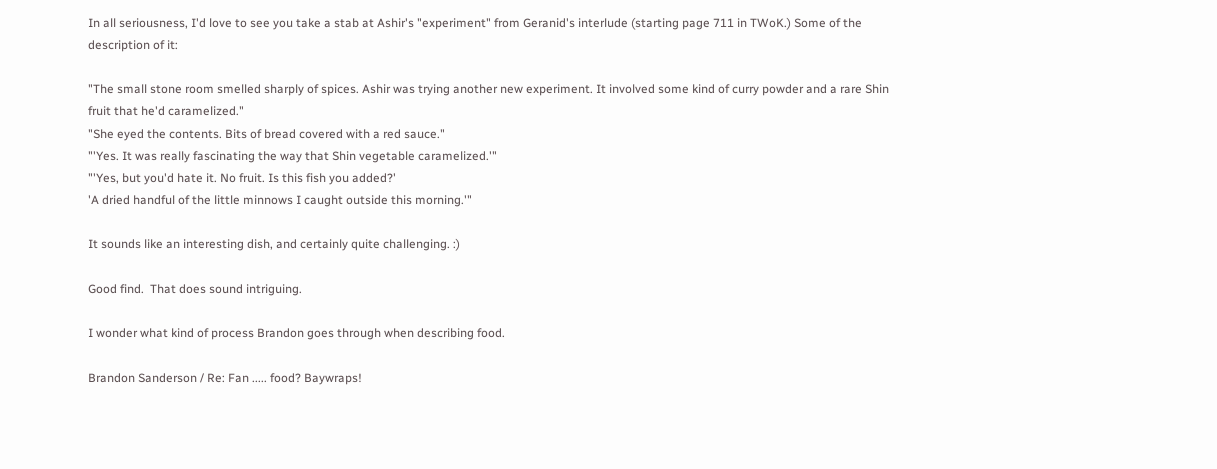In all seriousness, I'd love to see you take a stab at Ashir's "experiment" from Geranid's interlude (starting page 711 in TWoK.) Some of the description of it:

"The small stone room smelled sharply of spices. Ashir was trying another new experiment. It involved some kind of curry powder and a rare Shin fruit that he'd caramelized."
"She eyed the contents. Bits of bread covered with a red sauce."
"'Yes. It was really fascinating the way that Shin vegetable caramelized.'"
"'Yes, but you'd hate it. No fruit. Is this fish you added?'
'A dried handful of the little minnows I caught outside this morning.'"

It sounds like an interesting dish, and certainly quite challenging. :)

Good find.  That does sound intriguing.

I wonder what kind of process Brandon goes through when describing food.

Brandon Sanderson / Re: Fan ..... food? Baywraps!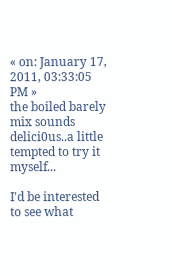« on: January 17, 2011, 03:33:05 PM »
the boiled barely mix sounds delici0us..a little tempted to try it myself...

I'd be interested to see what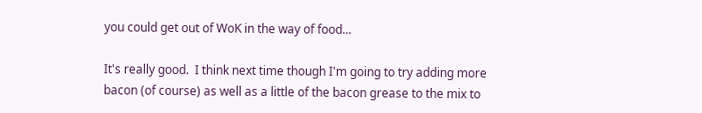you could get out of WoK in the way of food...

It's really good.  I think next time though I'm going to try adding more bacon (of course) as well as a little of the bacon grease to the mix to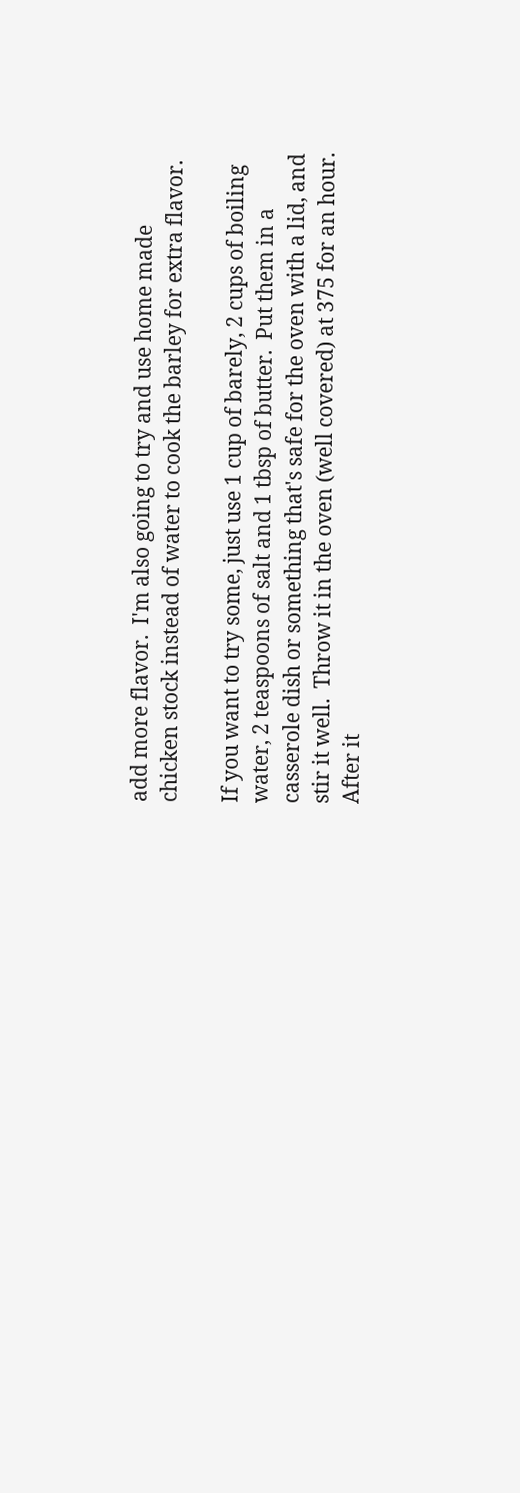add more flavor.  I'm also going to try and use home made chicken stock instead of water to cook the barley for extra flavor.

If you want to try some, just use 1 cup of barely, 2 cups of boiling water, 2 teaspoons of salt and 1 tbsp of butter.  Put them in a casserole dish or something that's safe for the oven with a lid, and stir it well.  Throw it in the oven (well covered) at 375 for an hour.  After it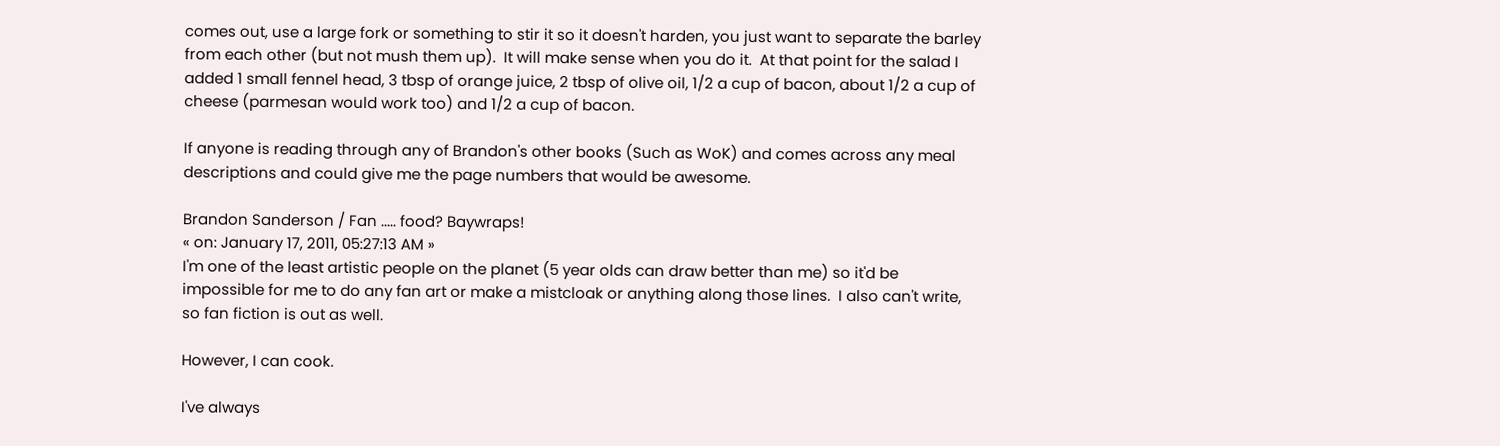comes out, use a large fork or something to stir it so it doesn't harden, you just want to separate the barley from each other (but not mush them up).  It will make sense when you do it.  At that point for the salad I added 1 small fennel head, 3 tbsp of orange juice, 2 tbsp of olive oil, 1/2 a cup of bacon, about 1/2 a cup of cheese (parmesan would work too) and 1/2 a cup of bacon.

If anyone is reading through any of Brandon's other books (Such as WoK) and comes across any meal descriptions and could give me the page numbers that would be awesome.

Brandon Sanderson / Fan ..... food? Baywraps!
« on: January 17, 2011, 05:27:13 AM »
I'm one of the least artistic people on the planet (5 year olds can draw better than me) so it'd be impossible for me to do any fan art or make a mistcloak or anything along those lines.  I also can't write, so fan fiction is out as well.

However, I can cook.

I've always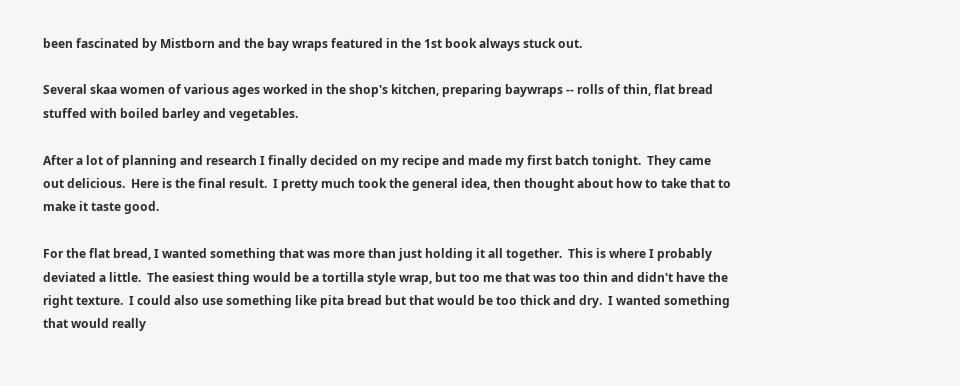been fascinated by Mistborn and the bay wraps featured in the 1st book always stuck out.

Several skaa women of various ages worked in the shop's kitchen, preparing baywraps -- rolls of thin, flat bread stuffed with boiled barley and vegetables.

After a lot of planning and research I finally decided on my recipe and made my first batch tonight.  They came out delicious.  Here is the final result.  I pretty much took the general idea, then thought about how to take that to make it taste good.

For the flat bread, I wanted something that was more than just holding it all together.  This is where I probably deviated a little.  The easiest thing would be a tortilla style wrap, but too me that was too thin and didn't have the right texture.  I could also use something like pita bread but that would be too thick and dry.  I wanted something that would really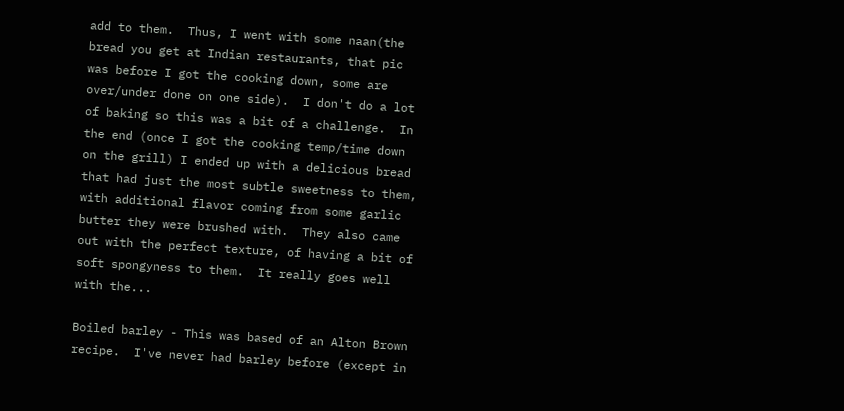add to them.  Thus, I went with some naan(the bread you get at Indian restaurants, that pic was before I got the cooking down, some are over/under done on one side).  I don't do a lot of baking so this was a bit of a challenge.  In the end (once I got the cooking temp/time down on the grill) I ended up with a delicious bread that had just the most subtle sweetness to them, with additional flavor coming from some garlic butter they were brushed with.  They also came out with the perfect texture, of having a bit of soft spongyness to them.  It really goes well with the...

Boiled barley - This was based of an Alton Brown recipe.  I've never had barley before (except in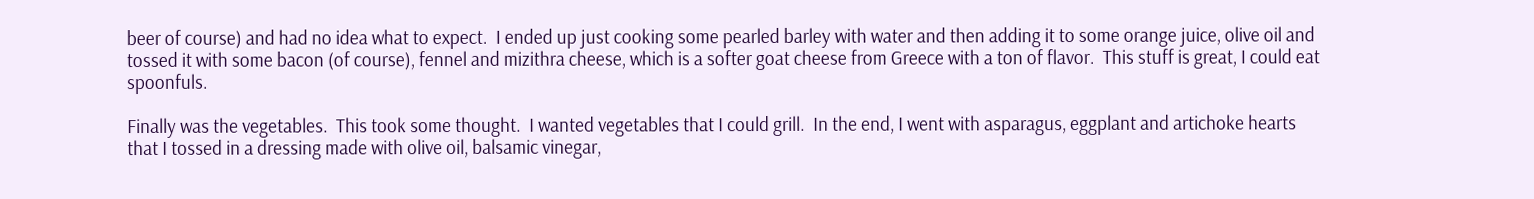beer of course) and had no idea what to expect.  I ended up just cooking some pearled barley with water and then adding it to some orange juice, olive oil and tossed it with some bacon (of course), fennel and mizithra cheese, which is a softer goat cheese from Greece with a ton of flavor.  This stuff is great, I could eat spoonfuls.

Finally was the vegetables.  This took some thought.  I wanted vegetables that I could grill.  In the end, I went with asparagus, eggplant and artichoke hearts that I tossed in a dressing made with olive oil, balsamic vinegar,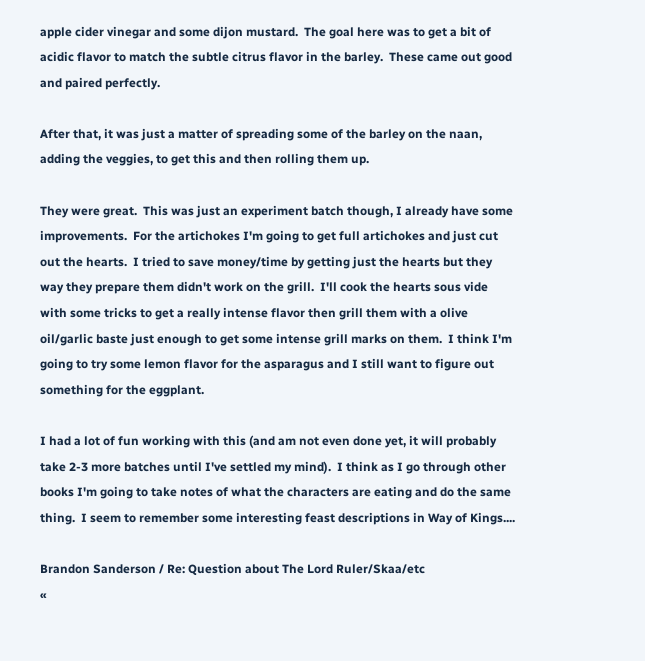apple cider vinegar and some dijon mustard.  The goal here was to get a bit of acidic flavor to match the subtle citrus flavor in the barley.  These came out good and paired perfectly.

After that, it was just a matter of spreading some of the barley on the naan, adding the veggies, to get this and then rolling them up.

They were great.  This was just an experiment batch though, I already have some improvements.  For the artichokes I'm going to get full artichokes and just cut out the hearts.  I tried to save money/time by getting just the hearts but they way they prepare them didn't work on the grill.  I'll cook the hearts sous vide with some tricks to get a really intense flavor then grill them with a olive oil/garlic baste just enough to get some intense grill marks on them.  I think I'm going to try some lemon flavor for the asparagus and I still want to figure out something for the eggplant.

I had a lot of fun working with this (and am not even done yet, it will probably take 2-3 more batches until I've settled my mind).  I think as I go through other books I'm going to take notes of what the characters are eating and do the same thing.  I seem to remember some interesting feast descriptions in Way of Kings....

Brandon Sanderson / Re: Question about The Lord Ruler/Skaa/etc
«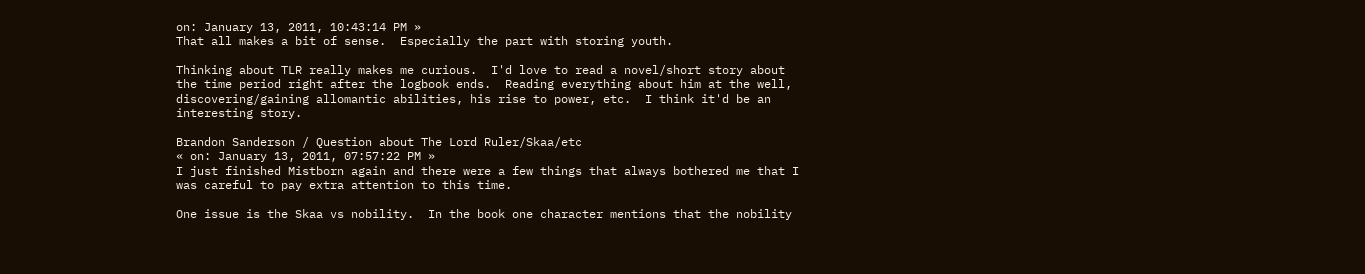on: January 13, 2011, 10:43:14 PM »
That all makes a bit of sense.  Especially the part with storing youth.

Thinking about TLR really makes me curious.  I'd love to read a novel/short story about the time period right after the logbook ends.  Reading everything about him at the well, discovering/gaining allomantic abilities, his rise to power, etc.  I think it'd be an interesting story.

Brandon Sanderson / Question about The Lord Ruler/Skaa/etc
« on: January 13, 2011, 07:57:22 PM »
I just finished Mistborn again and there were a few things that always bothered me that I was careful to pay extra attention to this time.

One issue is the Skaa vs nobility.  In the book one character mentions that the nobility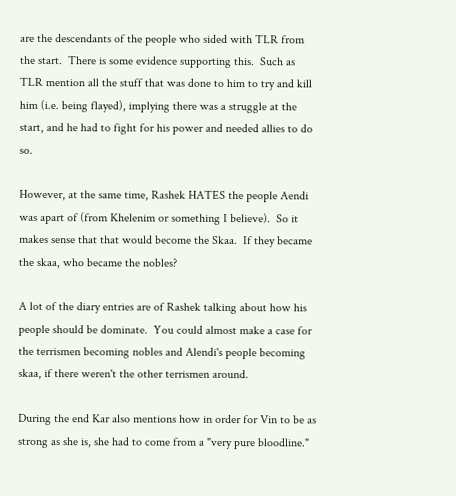are the descendants of the people who sided with TLR from the start.  There is some evidence supporting this.  Such as TLR mention all the stuff that was done to him to try and kill him (i.e. being flayed), implying there was a struggle at the start, and he had to fight for his power and needed allies to do so.

However, at the same time, Rashek HATES the people Aendi was apart of (from Khelenim or something I believe).  So it makes sense that that would become the Skaa.  If they became the skaa, who became the nobles?

A lot of the diary entries are of Rashek talking about how his people should be dominate.  You could almost make a case for the terrismen becoming nobles and Alendi's people becoming skaa, if there weren't the other terrismen around.

During the end Kar also mentions how in order for Vin to be as strong as she is, she had to come from a "very pure bloodline."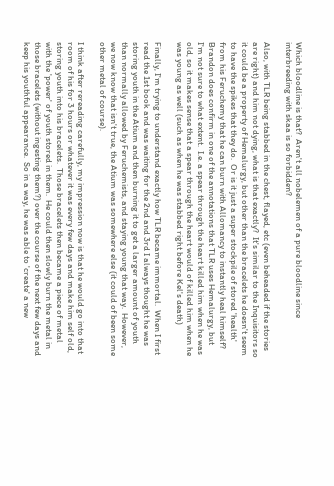Which bloodline is that?  Aren't all nobelemen of a pure bloodline since interbreeding with skaa is so forbidden?

Also, with TLR being stabbed in the chest, flayed, etc (even beheaded if the stories are right) and him not dying, what is that exactly?  It's similar to the Inquisitors so it could be a property of Hemalurgy, but other than the bracelets he doesn't seem to have the spikes that they do.  Or is it just a super stockpile of stored 'health' from his Feruchemy that he can burn with Allomancy to instantly heal himself?  Brandon does confirm in one of the annotations that TLR uses Hemalurgy, but I'm not sure to what extent.  I.e. a spear through the heart killed him when he was old, so it makes sense that a spear through the heart would of killed him when he was young as well (such as when he was stabbed right before Kel's death)

Finally, I'm trying to understand exactly how TLR became immortal.  When I first read the 1st book and was waiting for the 2nd and 3rd I always thought he was storing youth in the Atium and then burning it to get a larger amount of youth than normally allowed by Feruchemists, and staying young that way.  However, we now know that isn't true, the Atium was somewhere else (it could of been some other metal of course).

I think after rereading carefully, my impression now is that he would go into that room of his for 3 hours or whatever it was every few days and make him self old, storing youth into his bracelets.  Those bracelets then became a piece of metal with the 'power' of youth stored in them.  He could then slowly burn the metal in those bracelets (without ingesting them?) over the course of the next few days and keep his youthful appearance.  So in a way, he was able to 'create' a new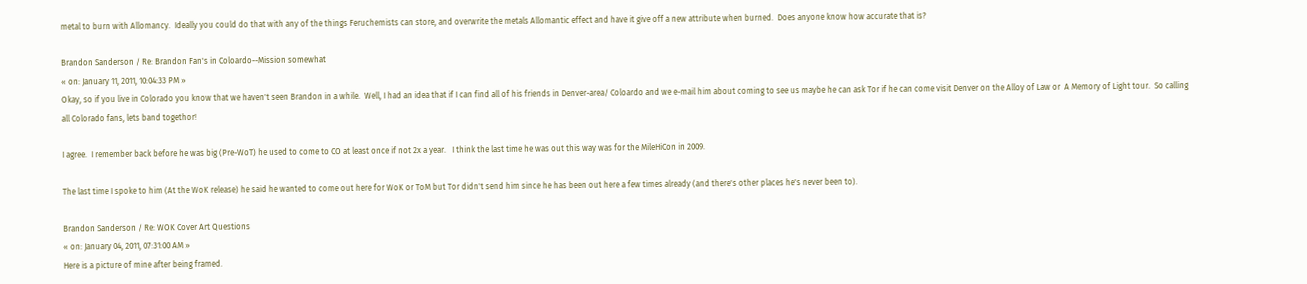metal to burn with Allomancy.  Ideally you could do that with any of the things Feruchemists can store, and overwrite the metals Allomantic effect and have it give off a new attribute when burned.  Does anyone know how accurate that is?

Brandon Sanderson / Re: Brandon Fan's in Coloardo--Mission somewhat
« on: January 11, 2011, 10:04:33 PM »
Okay, so if you live in Colorado you know that we haven't seen Brandon in a while.  Well, I had an idea that if I can find all of his friends in Denver-area/ Coloardo and we e-mail him about coming to see us maybe he can ask Tor if he can come visit Denver on the Alloy of Law or  A Memory of Light tour.  So calling all Colorado fans, lets band togethor!

I agree.  I remember back before he was big (Pre-WoT) he used to come to CO at least once if not 2x a year.   I think the last time he was out this way was for the MileHiCon in 2009.

The last time I spoke to him (At the WoK release) he said he wanted to come out here for WoK or ToM but Tor didn't send him since he has been out here a few times already (and there's other places he's never been to).

Brandon Sanderson / Re: WOK Cover Art Questions
« on: January 04, 2011, 07:31:00 AM »
Here is a picture of mine after being framed.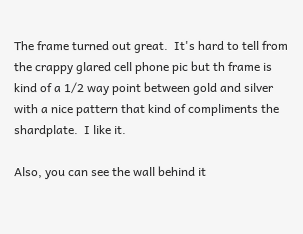The frame turned out great.  It's hard to tell from the crappy glared cell phone pic but th frame is kind of a 1/2 way point between gold and silver with a nice pattern that kind of compliments the shardplate.  I like it.

Also, you can see the wall behind it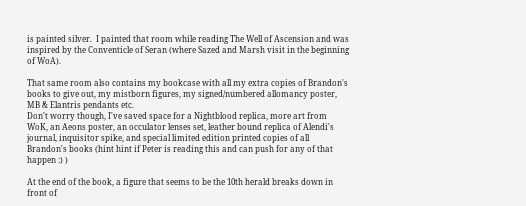is painted silver.  I painted that room while reading The Well of Ascension and was inspired by the Conventicle of Seran (where Sazed and Marsh visit in the beginning of WoA).

That same room also contains my bookcase with all my extra copies of Brandon's books to give out, my mistborn figures, my signed/numbered allomancy poster, MB & Elantris pendants etc.
Don't worry though, I've saved space for a Nightblood replica, more art from WoK, an Aeons poster, an occulator lenses set, leather bound replica of Alendi's journal, inquisitor spike, and special limited edition printed copies of all Brandon's books (hint hint if Peter is reading this and can push for any of that happen :) )

At the end of the book, a figure that seems to be the 10th herald breaks down in front of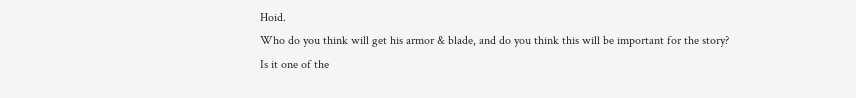Hoid.
Who do you think will get his armor & blade, and do you think this will be important for the story?
Is it one of the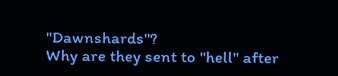"Dawnshards"?
Why are they sent to "hell" after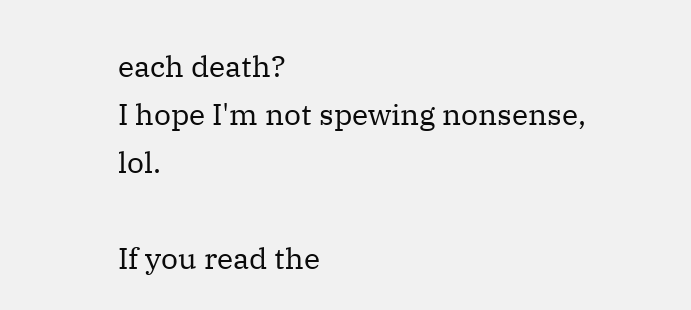each death?
I hope I'm not spewing nonsense, lol.

If you read the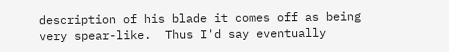description of his blade it comes off as being very spear-like.  Thus I'd say eventually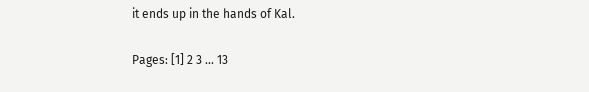it ends up in the hands of Kal.

Pages: [1] 2 3 ... 13